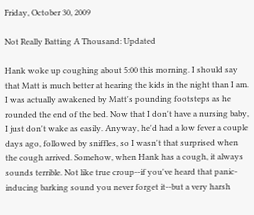Friday, October 30, 2009

Not Really Batting A Thousand: Updated

Hank woke up coughing about 5:00 this morning. I should say that Matt is much better at hearing the kids in the night than I am. I was actually awakened by Matt's pounding footsteps as he rounded the end of the bed. Now that I don't have a nursing baby, I just don't wake as easily. Anyway, he'd had a low fever a couple days ago, followed by sniffles, so I wasn't that surprised when the cough arrived. Somehow, when Hank has a cough, it always sounds terrible. Not like true croup--if you've heard that panic-inducing barking sound you never forget it--but a very harsh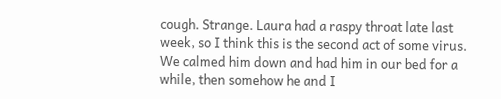cough. Strange. Laura had a raspy throat late last week, so I think this is the second act of some virus. We calmed him down and had him in our bed for a while, then somehow he and I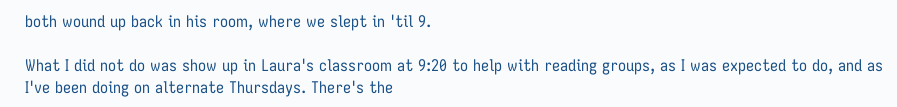both wound up back in his room, where we slept in 'til 9.

What I did not do was show up in Laura's classroom at 9:20 to help with reading groups, as I was expected to do, and as I've been doing on alternate Thursdays. There's the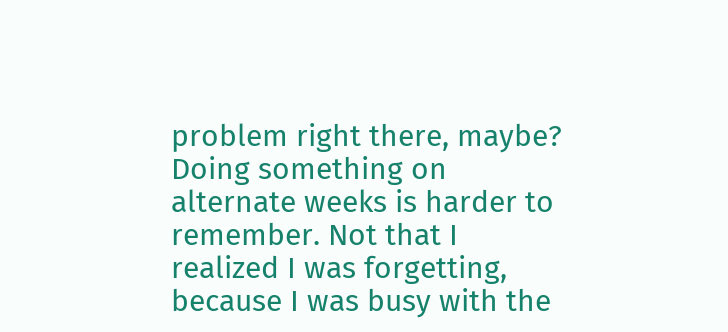problem right there, maybe? Doing something on alternate weeks is harder to remember. Not that I realized I was forgetting, because I was busy with the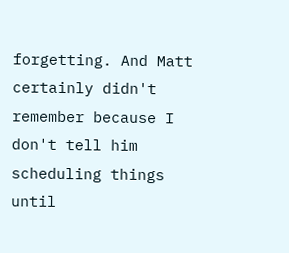forgetting. And Matt certainly didn't remember because I don't tell him scheduling things until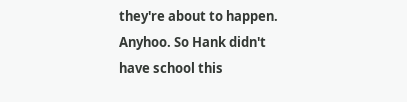they're about to happen. Anyhoo. So Hank didn't have school this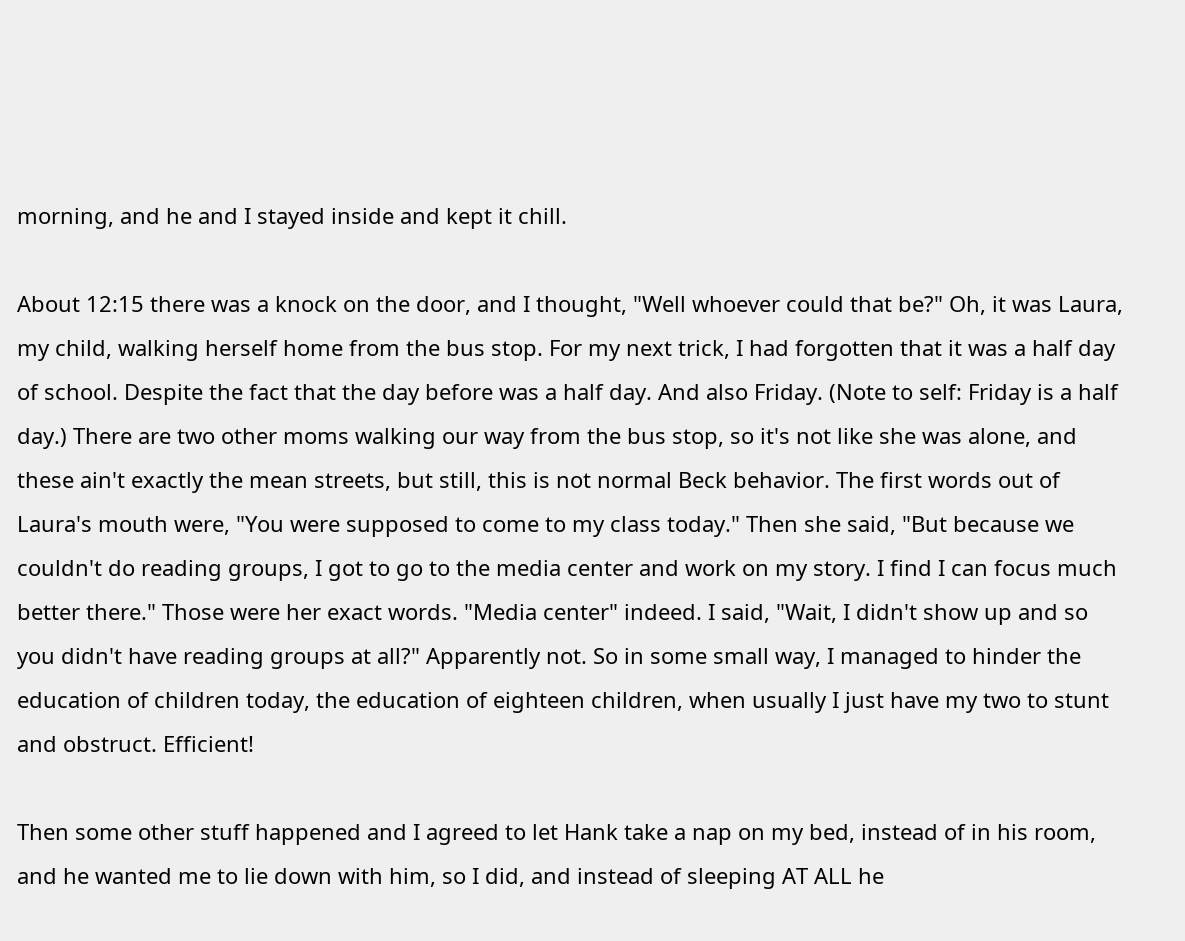morning, and he and I stayed inside and kept it chill.

About 12:15 there was a knock on the door, and I thought, "Well whoever could that be?" Oh, it was Laura, my child, walking herself home from the bus stop. For my next trick, I had forgotten that it was a half day of school. Despite the fact that the day before was a half day. And also Friday. (Note to self: Friday is a half day.) There are two other moms walking our way from the bus stop, so it's not like she was alone, and these ain't exactly the mean streets, but still, this is not normal Beck behavior. The first words out of Laura's mouth were, "You were supposed to come to my class today." Then she said, "But because we couldn't do reading groups, I got to go to the media center and work on my story. I find I can focus much better there." Those were her exact words. "Media center" indeed. I said, "Wait, I didn't show up and so you didn't have reading groups at all?" Apparently not. So in some small way, I managed to hinder the education of children today, the education of eighteen children, when usually I just have my two to stunt and obstruct. Efficient!

Then some other stuff happened and I agreed to let Hank take a nap on my bed, instead of in his room, and he wanted me to lie down with him, so I did, and instead of sleeping AT ALL he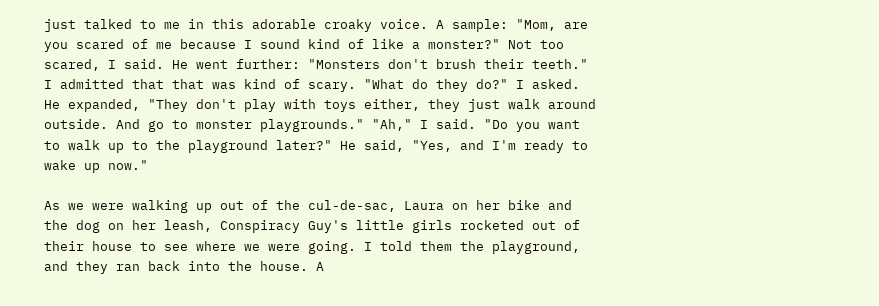just talked to me in this adorable croaky voice. A sample: "Mom, are you scared of me because I sound kind of like a monster?" Not too scared, I said. He went further: "Monsters don't brush their teeth." I admitted that that was kind of scary. "What do they do?" I asked. He expanded, "They don't play with toys either, they just walk around outside. And go to monster playgrounds." "Ah," I said. "Do you want to walk up to the playground later?" He said, "Yes, and I'm ready to wake up now."

As we were walking up out of the cul-de-sac, Laura on her bike and the dog on her leash, Conspiracy Guy's little girls rocketed out of their house to see where we were going. I told them the playground, and they ran back into the house. A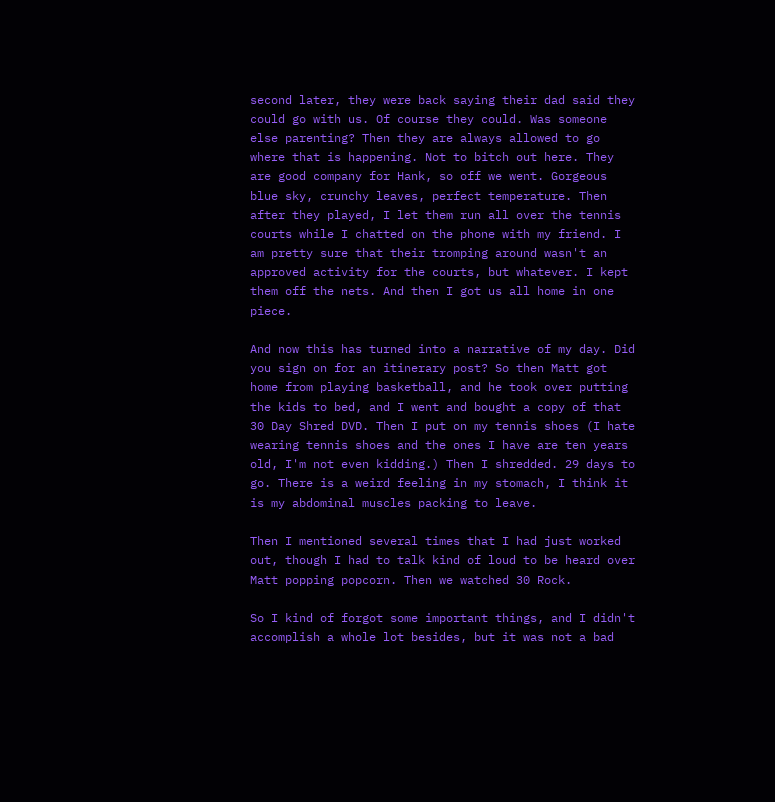second later, they were back saying their dad said they could go with us. Of course they could. Was someone else parenting? Then they are always allowed to go where that is happening. Not to bitch out here. They are good company for Hank, so off we went. Gorgeous blue sky, crunchy leaves, perfect temperature. Then after they played, I let them run all over the tennis courts while I chatted on the phone with my friend. I am pretty sure that their tromping around wasn't an approved activity for the courts, but whatever. I kept them off the nets. And then I got us all home in one piece.

And now this has turned into a narrative of my day. Did you sign on for an itinerary post? So then Matt got home from playing basketball, and he took over putting the kids to bed, and I went and bought a copy of that 30 Day Shred DVD. Then I put on my tennis shoes (I hate wearing tennis shoes and the ones I have are ten years old, I'm not even kidding.) Then I shredded. 29 days to go. There is a weird feeling in my stomach, I think it is my abdominal muscles packing to leave.

Then I mentioned several times that I had just worked out, though I had to talk kind of loud to be heard over Matt popping popcorn. Then we watched 30 Rock.

So I kind of forgot some important things, and I didn't accomplish a whole lot besides, but it was not a bad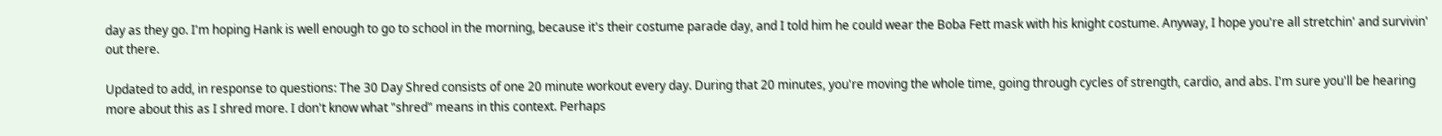day as they go. I'm hoping Hank is well enough to go to school in the morning, because it's their costume parade day, and I told him he could wear the Boba Fett mask with his knight costume. Anyway, I hope you're all stretchin' and survivin' out there.

Updated to add, in response to questions: The 30 Day Shred consists of one 20 minute workout every day. During that 20 minutes, you're moving the whole time, going through cycles of strength, cardio, and abs. I'm sure you'll be hearing more about this as I shred more. I don't know what "shred" means in this context. Perhaps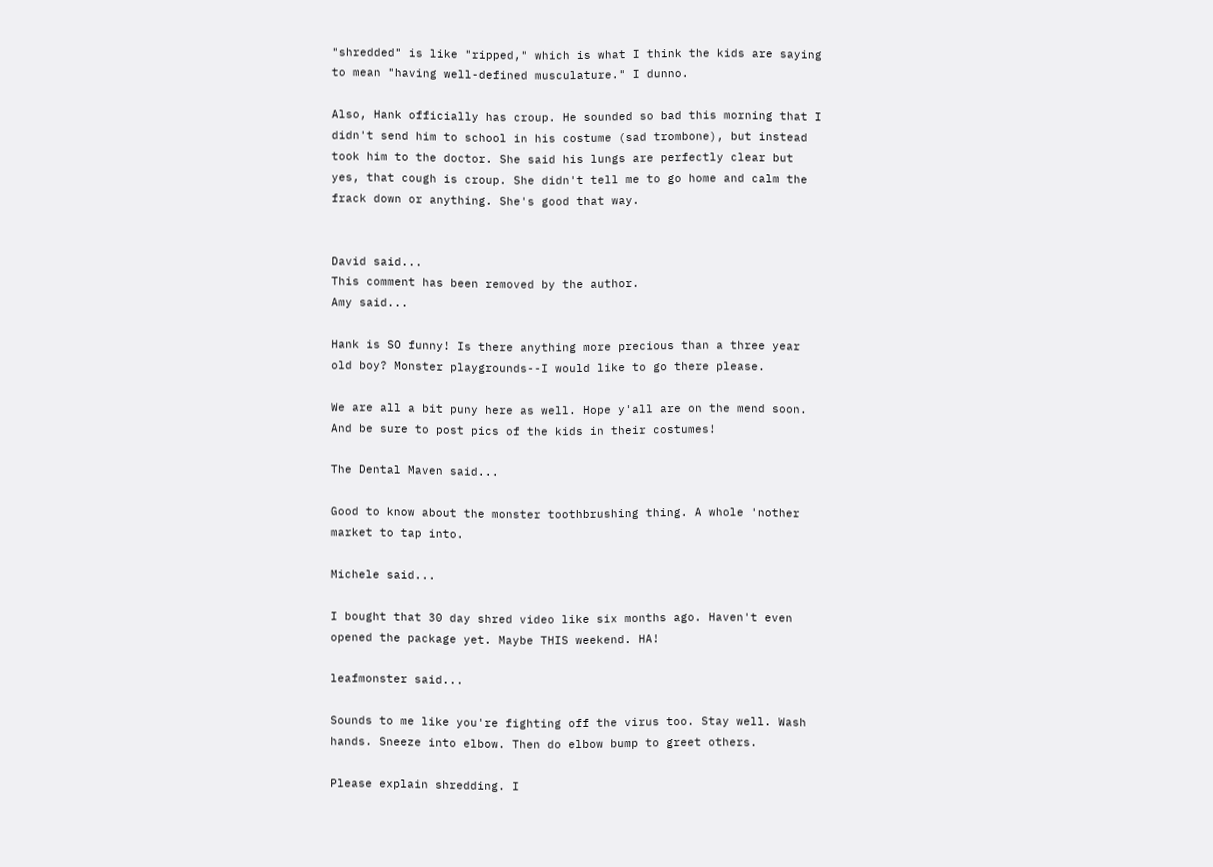"shredded" is like "ripped," which is what I think the kids are saying to mean "having well-defined musculature." I dunno.

Also, Hank officially has croup. He sounded so bad this morning that I didn't send him to school in his costume (sad trombone), but instead took him to the doctor. She said his lungs are perfectly clear but yes, that cough is croup. She didn't tell me to go home and calm the frack down or anything. She's good that way.


David said...
This comment has been removed by the author.
Amy said...

Hank is SO funny! Is there anything more precious than a three year old boy? Monster playgrounds--I would like to go there please.

We are all a bit puny here as well. Hope y'all are on the mend soon. And be sure to post pics of the kids in their costumes!

The Dental Maven said...

Good to know about the monster toothbrushing thing. A whole 'nother market to tap into.

Michele said...

I bought that 30 day shred video like six months ago. Haven't even opened the package yet. Maybe THIS weekend. HA!

leafmonster said...

Sounds to me like you're fighting off the virus too. Stay well. Wash hands. Sneeze into elbow. Then do elbow bump to greet others.

Please explain shredding. I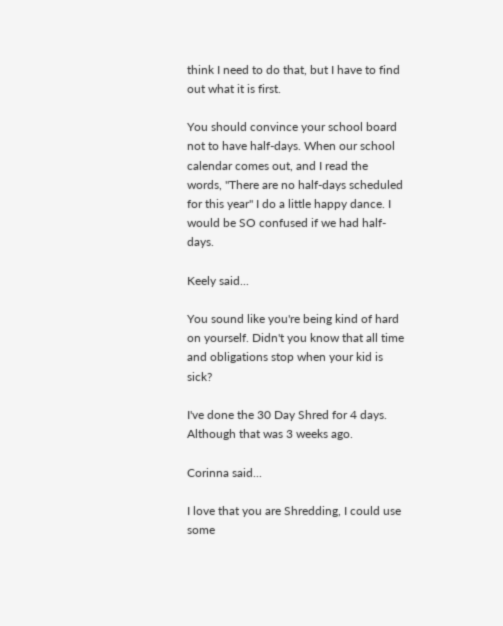think I need to do that, but I have to find out what it is first.

You should convince your school board not to have half-days. When our school calendar comes out, and I read the words, "There are no half-days scheduled for this year" I do a little happy dance. I would be SO confused if we had half-days.

Keely said...

You sound like you're being kind of hard on yourself. Didn't you know that all time and obligations stop when your kid is sick?

I've done the 30 Day Shred for 4 days. Although that was 3 weeks ago.

Corinna said...

I love that you are Shredding, I could use some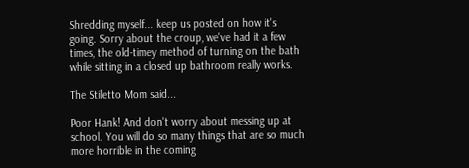Shredding myself... keep us posted on how it's going. Sorry about the croup, we've had it a few times, the old-timey method of turning on the bath while sitting in a closed up bathroom really works.

The Stiletto Mom said...

Poor Hank! And don't worry about messing up at school. You will do so many things that are so much more horrible in the coming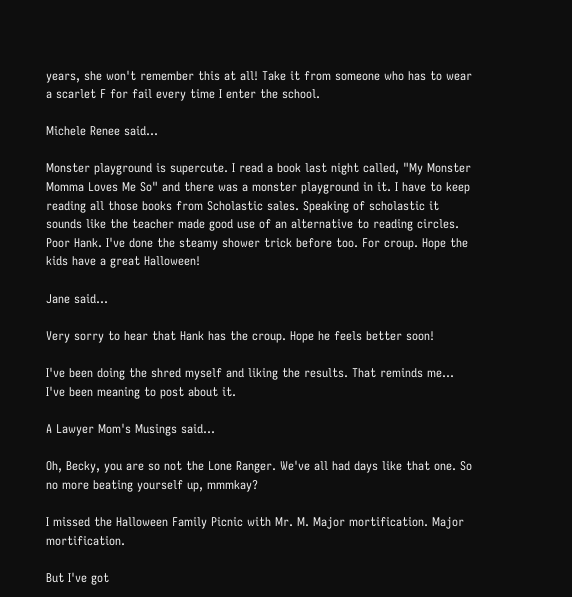years, she won't remember this at all! Take it from someone who has to wear a scarlet F for fail every time I enter the school.

Michele Renee said...

Monster playground is supercute. I read a book last night called, "My Monster Momma Loves Me So" and there was a monster playground in it. I have to keep reading all those books from Scholastic sales. Speaking of scholastic it sounds like the teacher made good use of an alternative to reading circles.
Poor Hank. I've done the steamy shower trick before too. For croup. Hope the kids have a great Halloween!

Jane said...

Very sorry to hear that Hank has the croup. Hope he feels better soon!

I've been doing the shred myself and liking the results. That reminds me... I've been meaning to post about it.

A Lawyer Mom's Musings said...

Oh, Becky, you are so not the Lone Ranger. We've all had days like that one. So no more beating yourself up, mmmkay?

I missed the Halloween Family Picnic with Mr. M. Major mortification. Major mortification.

But I've got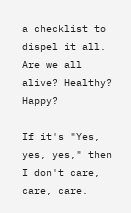a checklist to dispel it all. Are we all alive? Healthy? Happy?

If it's "Yes, yes, yes," then I don't care, care, care.